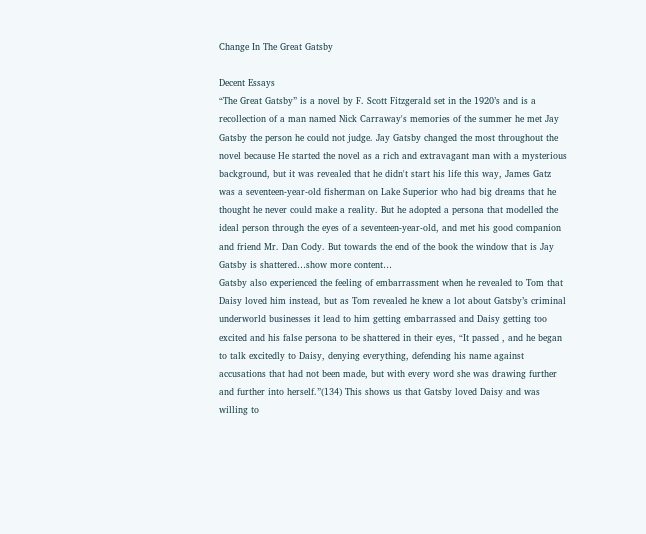Change In The Great Gatsby

Decent Essays
“The Great Gatsby” is a novel by F. Scott Fitzgerald set in the 1920’s and is a recollection of a man named Nick Carraway's memories of the summer he met Jay Gatsby the person he could not judge. Jay Gatsby changed the most throughout the novel because He started the novel as a rich and extravagant man with a mysterious background, but it was revealed that he didn't start his life this way, James Gatz was a seventeen-year-old fisherman on Lake Superior who had big dreams that he thought he never could make a reality. But he adopted a persona that modelled the ideal person through the eyes of a seventeen-year-old, and met his good companion and friend Mr. Dan Cody. But towards the end of the book the window that is Jay Gatsby is shattered…show more content…
Gatsby also experienced the feeling of embarrassment when he revealed to Tom that Daisy loved him instead, but as Tom revealed he knew a lot about Gatsby’s criminal underworld businesses it lead to him getting embarrassed and Daisy getting too excited and his false persona to be shattered in their eyes, “It passed , and he began to talk excitedly to Daisy, denying everything, defending his name against accusations that had not been made, but with every word she was drawing further and further into herself.”(134) This shows us that Gatsby loved Daisy and was willing to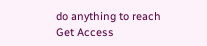do anything to reach
Get Access